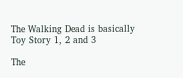The Walking Dead is basically Toy Story 1, 2 and 3

The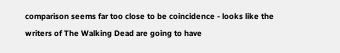comparison seems far too close to be coincidence - looks like the writers of The Walking Dead are going to have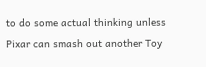to do some actual thinking unless Pixar can smash out another Toy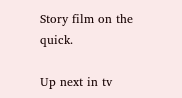Story film on the quick.

Up next in tv